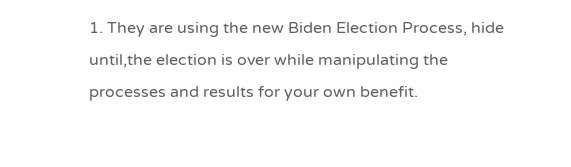1. They are using the new Biden Election Process, hide until,the election is over while manipulating the processes and results for your own benefit.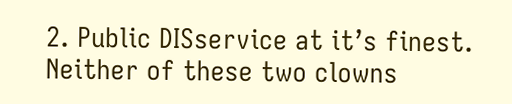2. Public DISservice at it’s finest. Neither of these two clowns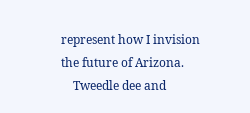represent how I invision the future of Arizona.
    Tweedle dee and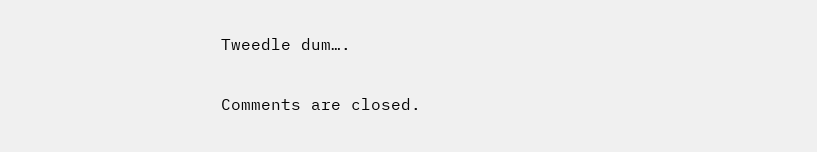Tweedle dum….

Comments are closed.